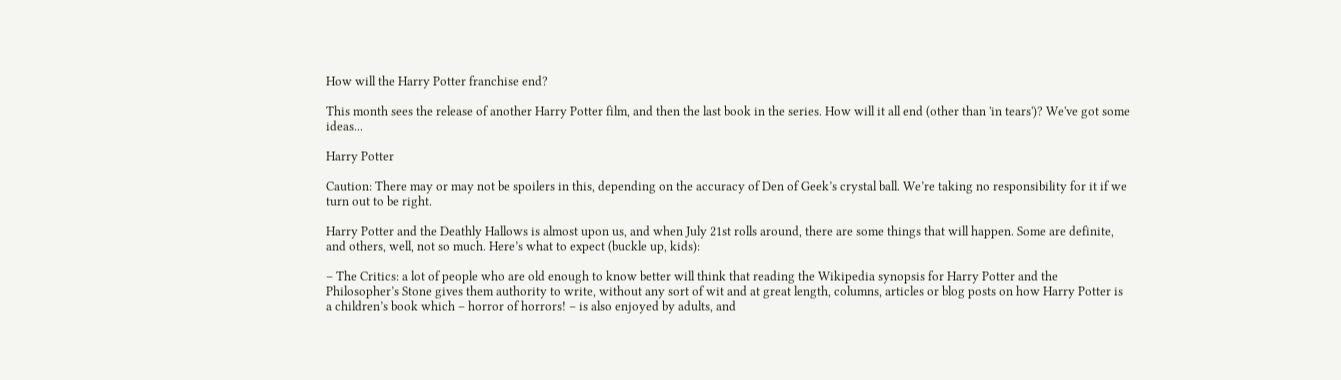How will the Harry Potter franchise end?

This month sees the release of another Harry Potter film, and then the last book in the series. How will it all end (other than 'in tears')? We've got some ideas...

Harry Potter

Caution: There may or may not be spoilers in this, depending on the accuracy of Den of Geek’s crystal ball. We’re taking no responsibility for it if we turn out to be right.

Harry Potter and the Deathly Hallows is almost upon us, and when July 21st rolls around, there are some things that will happen. Some are definite, and others, well, not so much. Here’s what to expect (buckle up, kids):

– The Critics: a lot of people who are old enough to know better will think that reading the Wikipedia synopsis for Harry Potter and the Philosopher’s Stone gives them authority to write, without any sort of wit and at great length, columns, articles or blog posts on how Harry Potter is a children’s book which – horror of horrors! – is also enjoyed by adults, and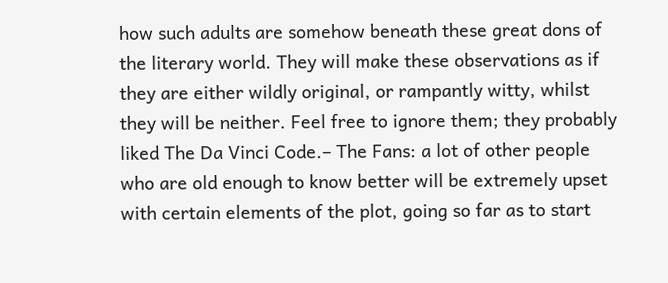how such adults are somehow beneath these great dons of the literary world. They will make these observations as if they are either wildly original, or rampantly witty, whilst they will be neither. Feel free to ignore them; they probably liked The Da Vinci Code.– The Fans: a lot of other people who are old enough to know better will be extremely upset with certain elements of the plot, going so far as to start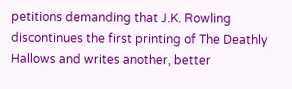petitions demanding that J.K. Rowling discontinues the first printing of The Deathly Hallows and writes another, better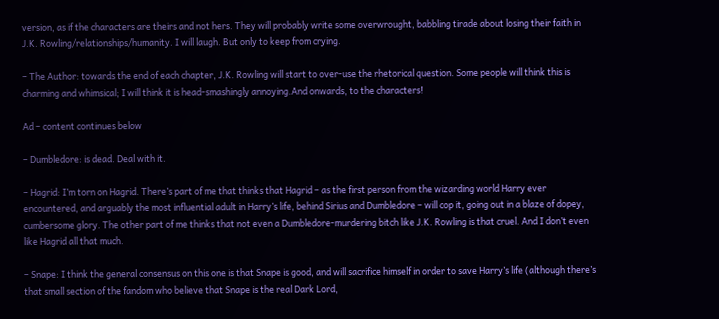version, as if the characters are theirs and not hers. They will probably write some overwrought, babbling tirade about losing their faith in J.K. Rowling/relationships/humanity. I will laugh. But only to keep from crying.

– The Author: towards the end of each chapter, J.K. Rowling will start to over-use the rhetorical question. Some people will think this is charming and whimsical; I will think it is head-smashingly annoying.And onwards, to the characters!

Ad – content continues below

– Dumbledore: is dead. Deal with it.

– Hagrid: I’m torn on Hagrid. There’s part of me that thinks that Hagrid – as the first person from the wizarding world Harry ever encountered, and arguably the most influential adult in Harry’s life, behind Sirius and Dumbledore – will cop it, going out in a blaze of dopey, cumbersome glory. The other part of me thinks that not even a Dumbledore-murdering bitch like J.K. Rowling is that cruel. And I don’t even like Hagrid all that much.

– Snape: I think the general consensus on this one is that Snape is good, and will sacrifice himself in order to save Harry’s life (although there’s that small section of the fandom who believe that Snape is the real Dark Lord,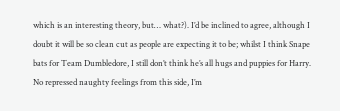which is an interesting theory, but… what?). I’d be inclined to agree, although I doubt it will be so clean cut as people are expecting it to be; whilst I think Snape bats for Team Dumbledore, I still don’t think he’s all hugs and puppies for Harry. No repressed naughty feelings from this side, I’m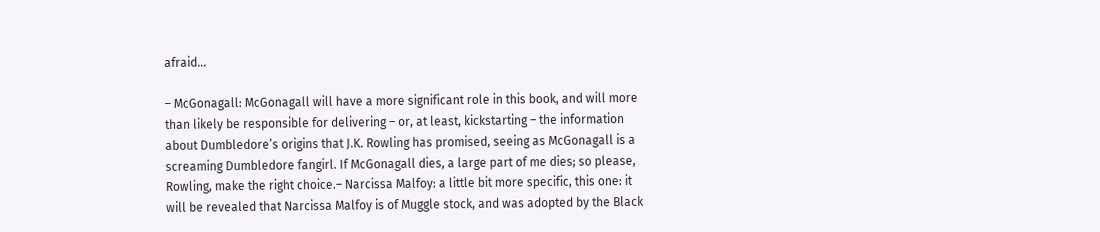afraid…

– McGonagall: McGonagall will have a more significant role in this book, and will more than likely be responsible for delivering – or, at least, kickstarting – the information about Dumbledore’s origins that J.K. Rowling has promised, seeing as McGonagall is a screaming Dumbledore fangirl. If McGonagall dies, a large part of me dies; so please, Rowling, make the right choice.– Narcissa Malfoy: a little bit more specific, this one: it will be revealed that Narcissa Malfoy is of Muggle stock, and was adopted by the Black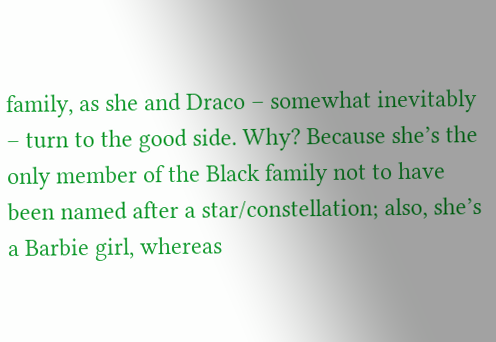family, as she and Draco – somewhat inevitably – turn to the good side. Why? Because she’s the only member of the Black family not to have been named after a star/constellation; also, she’s a Barbie girl, whereas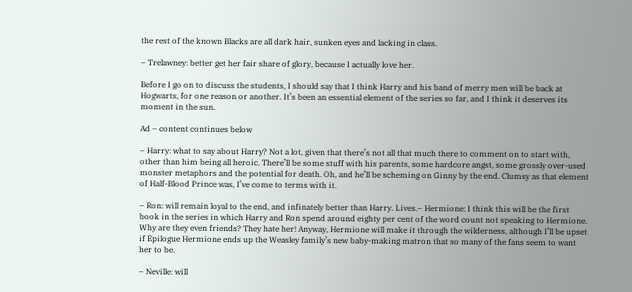the rest of the known Blacks are all dark hair, sunken eyes and lacking in class.

– Trelawney: better get her fair share of glory, because I actually love her.

Before I go on to discuss the students, I should say that I think Harry and his band of merry men will be back at Hogwarts, for one reason or another. It’s been an essential element of the series so far, and I think it deserves its moment in the sun.

Ad – content continues below

– Harry: what to say about Harry? Not a lot, given that there’s not all that much there to comment on to start with, other than him being all heroic. There’ll be some stuff with his parents, some hardcore angst, some grossly over-used monster metaphors and the potential for death. Oh, and he’ll be scheming on Ginny by the end. Clumsy as that element of Half-Blood Prince was, I’ve come to terms with it.

– Ron: will remain loyal to the end, and infinately better than Harry. Lives.– Hermione: I think this will be the first book in the series in which Harry and Ron spend around eighty per cent of the word count not speaking to Hermione. Why are they even friends? They hate her! Anyway, Hermione will make it through the wilderness, although I’ll be upset if Epilogue Hermione ends up the Weasley family’s new baby-making matron that so many of the fans seem to want her to be.

– Neville: will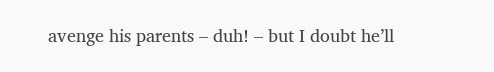avenge his parents – duh! – but I doubt he’ll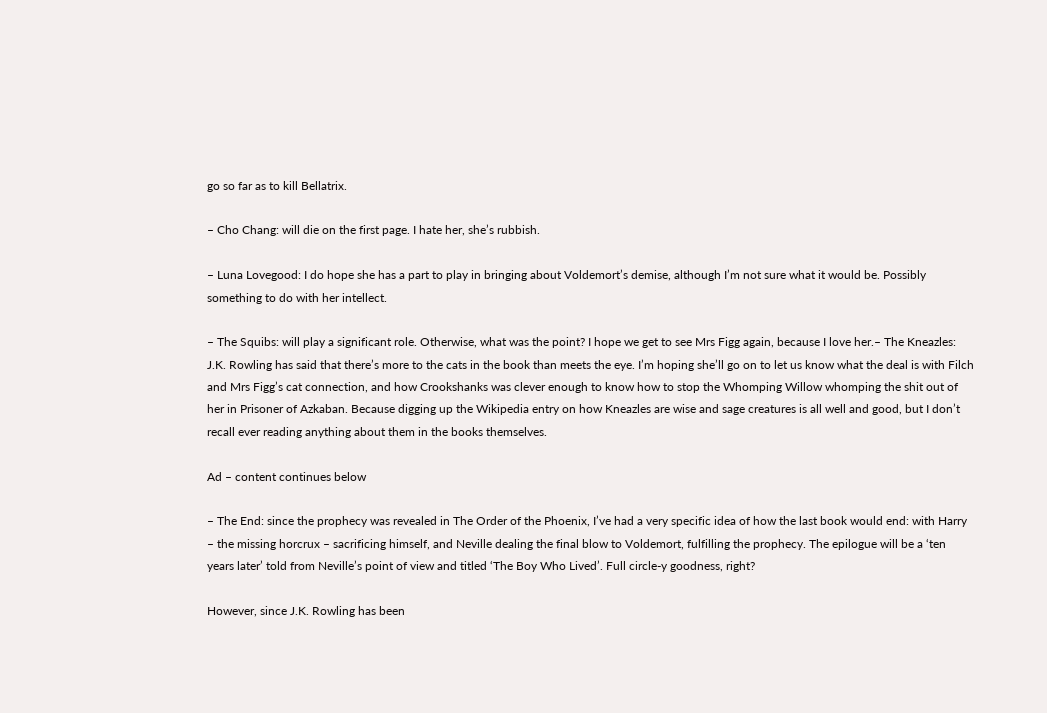go so far as to kill Bellatrix.

– Cho Chang: will die on the first page. I hate her, she’s rubbish.

– Luna Lovegood: I do hope she has a part to play in bringing about Voldemort’s demise, although I’m not sure what it would be. Possibly something to do with her intellect.

– The Squibs: will play a significant role. Otherwise, what was the point? I hope we get to see Mrs Figg again, because I love her.– The Kneazles: J.K. Rowling has said that there’s more to the cats in the book than meets the eye. I’m hoping she’ll go on to let us know what the deal is with Filch and Mrs Figg’s cat connection, and how Crookshanks was clever enough to know how to stop the Whomping Willow whomping the shit out of her in Prisoner of Azkaban. Because digging up the Wikipedia entry on how Kneazles are wise and sage creatures is all well and good, but I don’t recall ever reading anything about them in the books themselves.

Ad – content continues below

– The End: since the prophecy was revealed in The Order of the Phoenix, I’ve had a very specific idea of how the last book would end: with Harry – the missing horcrux – sacrificing himself, and Neville dealing the final blow to Voldemort, fulfilling the prophecy. The epilogue will be a ‘ten years later’ told from Neville’s point of view and titled ‘The Boy Who Lived’. Full circle-y goodness, right?

However, since J.K. Rowling has been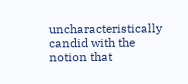uncharacteristically candid with the notion that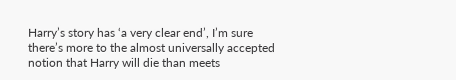Harry’s story has ‘a very clear end’, I’m sure there’s more to the almost universally accepted notion that Harry will die than meets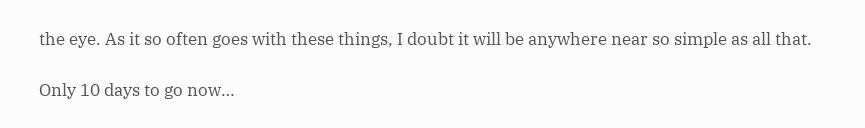the eye. As it so often goes with these things, I doubt it will be anywhere near so simple as all that.

Only 10 days to go now…